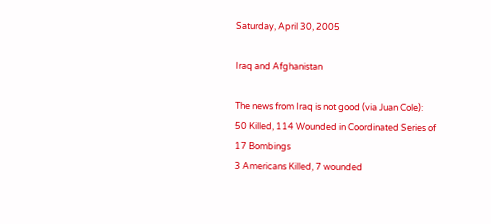Saturday, April 30, 2005

Iraq and Afghanistan

The news from Iraq is not good (via Juan Cole):
50 Killed, 114 Wounded in Coordinated Series of 17 Bombings
3 Americans Killed, 7 wounded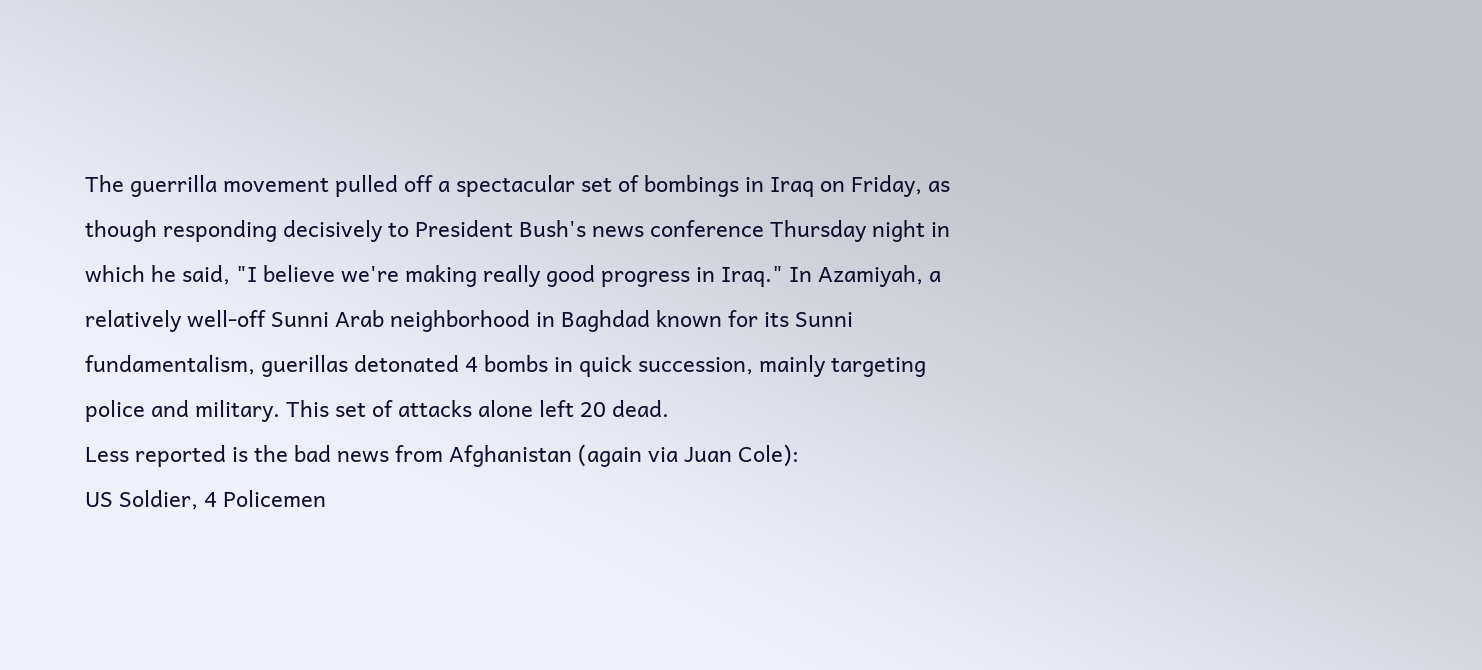The guerrilla movement pulled off a spectacular set of bombings in Iraq on Friday, as though responding decisively to President Bush's news conference Thursday night in which he said, "I believe we're making really good progress in Iraq." In Azamiyah, a relatively well-off Sunni Arab neighborhood in Baghdad known for its Sunni fundamentalism, guerillas detonated 4 bombs in quick succession, mainly targeting police and military. This set of attacks alone left 20 dead.
Less reported is the bad news from Afghanistan (again via Juan Cole):
US Soldier, 4 Policemen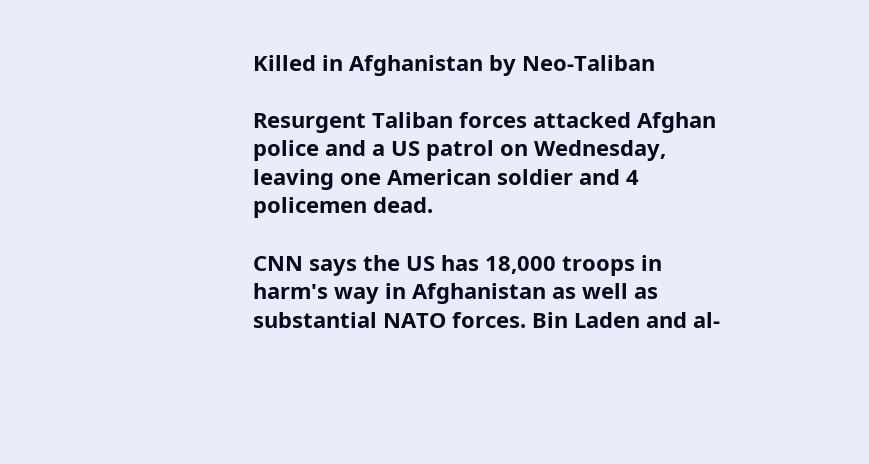Killed in Afghanistan by Neo-Taliban

Resurgent Taliban forces attacked Afghan police and a US patrol on Wednesday, leaving one American soldier and 4 policemen dead.

CNN says the US has 18,000 troops in harm's way in Afghanistan as well as substantial NATO forces. Bin Laden and al-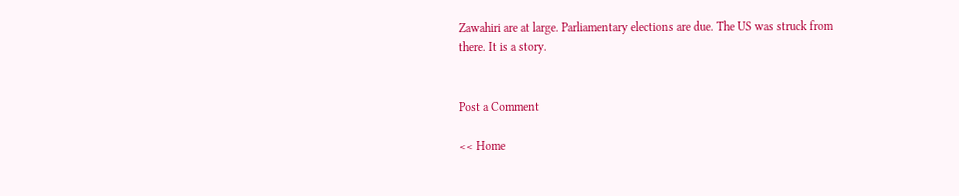Zawahiri are at large. Parliamentary elections are due. The US was struck from there. It is a story.


Post a Comment

<< Home